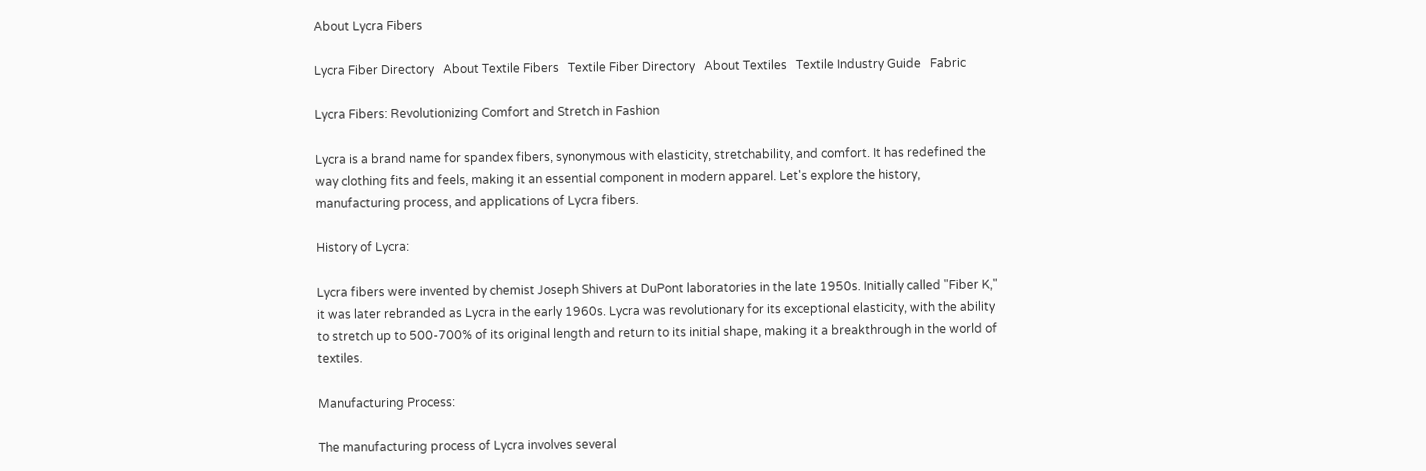About Lycra Fibers

Lycra Fiber Directory   About Textile Fibers   Textile Fiber Directory   About Textiles   Textile Industry Guide   Fabric

Lycra Fibers: Revolutionizing Comfort and Stretch in Fashion

Lycra is a brand name for spandex fibers, synonymous with elasticity, stretchability, and comfort. It has redefined the way clothing fits and feels, making it an essential component in modern apparel. Let's explore the history, manufacturing process, and applications of Lycra fibers.

History of Lycra:

Lycra fibers were invented by chemist Joseph Shivers at DuPont laboratories in the late 1950s. Initially called "Fiber K," it was later rebranded as Lycra in the early 1960s. Lycra was revolutionary for its exceptional elasticity, with the ability to stretch up to 500-700% of its original length and return to its initial shape, making it a breakthrough in the world of textiles.

Manufacturing Process:

The manufacturing process of Lycra involves several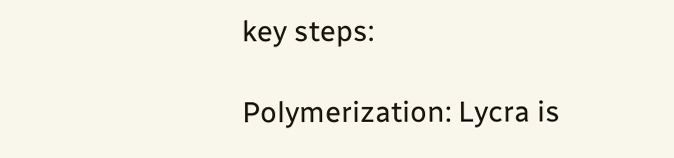key steps:

Polymerization: Lycra is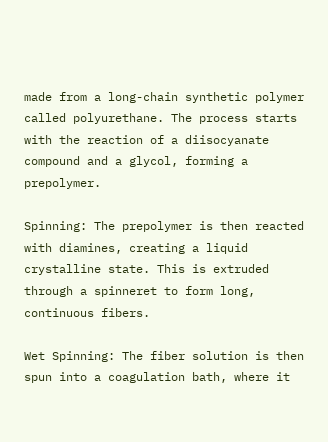made from a long-chain synthetic polymer called polyurethane. The process starts with the reaction of a diisocyanate compound and a glycol, forming a prepolymer.

Spinning: The prepolymer is then reacted with diamines, creating a liquid crystalline state. This is extruded through a spinneret to form long, continuous fibers.

Wet Spinning: The fiber solution is then spun into a coagulation bath, where it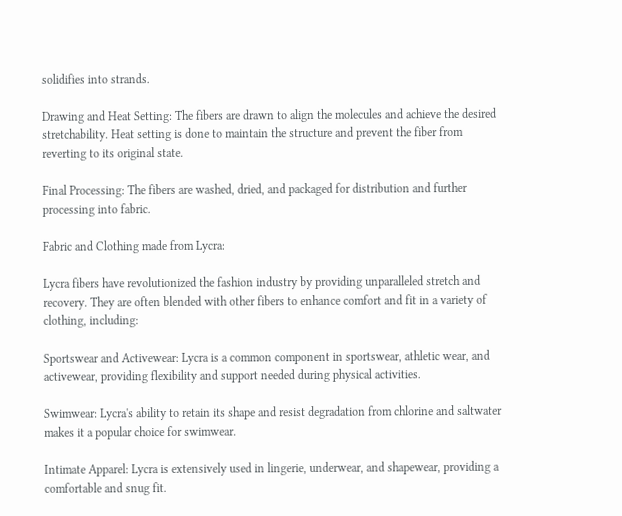solidifies into strands.

Drawing and Heat Setting: The fibers are drawn to align the molecules and achieve the desired stretchability. Heat setting is done to maintain the structure and prevent the fiber from reverting to its original state.

Final Processing: The fibers are washed, dried, and packaged for distribution and further processing into fabric.

Fabric and Clothing made from Lycra:

Lycra fibers have revolutionized the fashion industry by providing unparalleled stretch and recovery. They are often blended with other fibers to enhance comfort and fit in a variety of clothing, including:

Sportswear and Activewear: Lycra is a common component in sportswear, athletic wear, and activewear, providing flexibility and support needed during physical activities.

Swimwear: Lycra's ability to retain its shape and resist degradation from chlorine and saltwater makes it a popular choice for swimwear.

Intimate Apparel: Lycra is extensively used in lingerie, underwear, and shapewear, providing a comfortable and snug fit.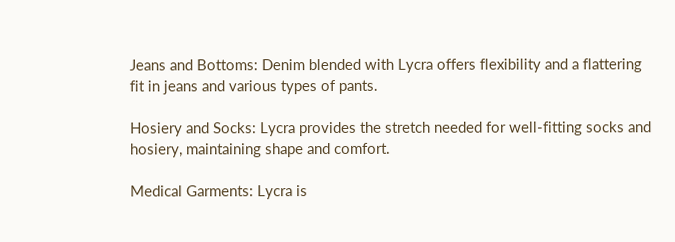Jeans and Bottoms: Denim blended with Lycra offers flexibility and a flattering fit in jeans and various types of pants.

Hosiery and Socks: Lycra provides the stretch needed for well-fitting socks and hosiery, maintaining shape and comfort.

Medical Garments: Lycra is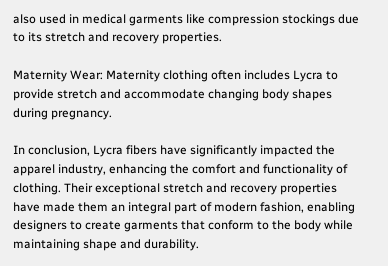also used in medical garments like compression stockings due to its stretch and recovery properties.

Maternity Wear: Maternity clothing often includes Lycra to provide stretch and accommodate changing body shapes during pregnancy.

In conclusion, Lycra fibers have significantly impacted the apparel industry, enhancing the comfort and functionality of clothing. Their exceptional stretch and recovery properties have made them an integral part of modern fashion, enabling designers to create garments that conform to the body while maintaining shape and durability.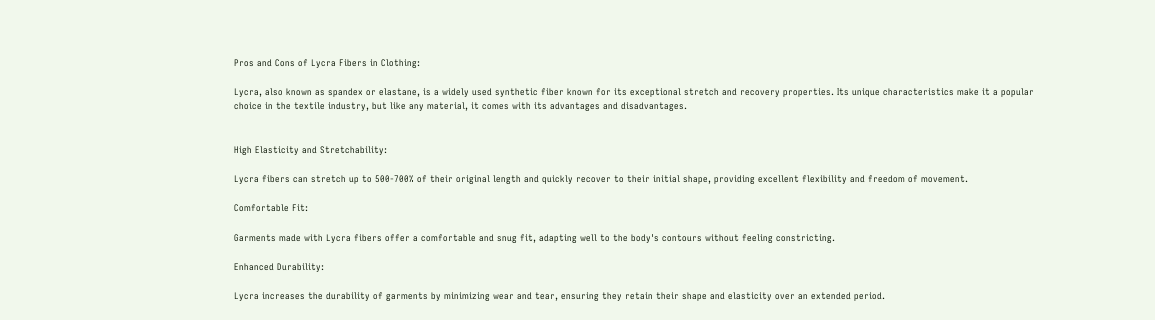Pros and Cons of Lycra Fibers in Clothing:

Lycra, also known as spandex or elastane, is a widely used synthetic fiber known for its exceptional stretch and recovery properties. Its unique characteristics make it a popular choice in the textile industry, but like any material, it comes with its advantages and disadvantages.


High Elasticity and Stretchability:

Lycra fibers can stretch up to 500-700% of their original length and quickly recover to their initial shape, providing excellent flexibility and freedom of movement.

Comfortable Fit:

Garments made with Lycra fibers offer a comfortable and snug fit, adapting well to the body's contours without feeling constricting.

Enhanced Durability:

Lycra increases the durability of garments by minimizing wear and tear, ensuring they retain their shape and elasticity over an extended period.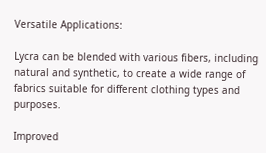Versatile Applications:

Lycra can be blended with various fibers, including natural and synthetic, to create a wide range of fabrics suitable for different clothing types and purposes.

Improved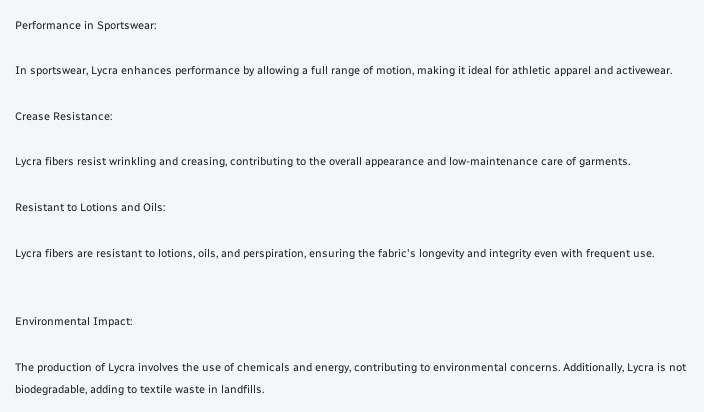Performance in Sportswear:

In sportswear, Lycra enhances performance by allowing a full range of motion, making it ideal for athletic apparel and activewear.

Crease Resistance:

Lycra fibers resist wrinkling and creasing, contributing to the overall appearance and low-maintenance care of garments.

Resistant to Lotions and Oils:

Lycra fibers are resistant to lotions, oils, and perspiration, ensuring the fabric's longevity and integrity even with frequent use.


Environmental Impact:

The production of Lycra involves the use of chemicals and energy, contributing to environmental concerns. Additionally, Lycra is not biodegradable, adding to textile waste in landfills.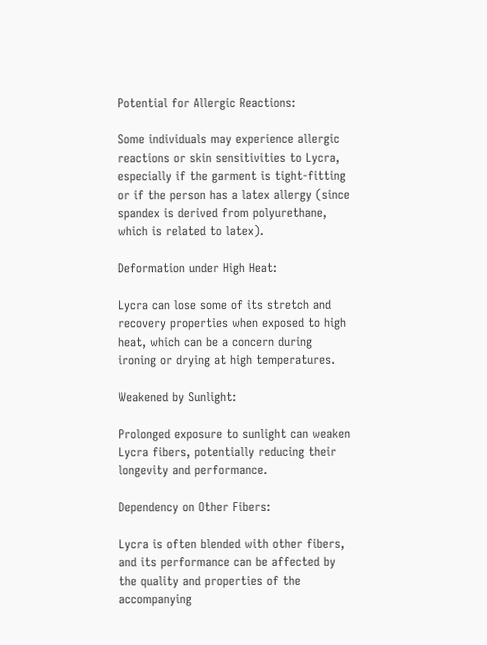Potential for Allergic Reactions:

Some individuals may experience allergic reactions or skin sensitivities to Lycra, especially if the garment is tight-fitting or if the person has a latex allergy (since spandex is derived from polyurethane, which is related to latex).

Deformation under High Heat:

Lycra can lose some of its stretch and recovery properties when exposed to high heat, which can be a concern during ironing or drying at high temperatures.

Weakened by Sunlight:

Prolonged exposure to sunlight can weaken Lycra fibers, potentially reducing their longevity and performance.

Dependency on Other Fibers:

Lycra is often blended with other fibers, and its performance can be affected by the quality and properties of the accompanying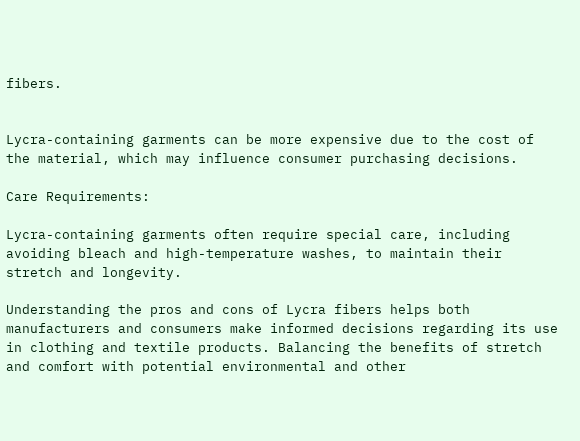fibers.


Lycra-containing garments can be more expensive due to the cost of the material, which may influence consumer purchasing decisions.

Care Requirements:

Lycra-containing garments often require special care, including avoiding bleach and high-temperature washes, to maintain their stretch and longevity.

Understanding the pros and cons of Lycra fibers helps both manufacturers and consumers make informed decisions regarding its use in clothing and textile products. Balancing the benefits of stretch and comfort with potential environmental and other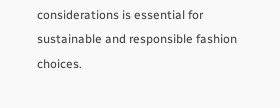considerations is essential for sustainable and responsible fashion choices.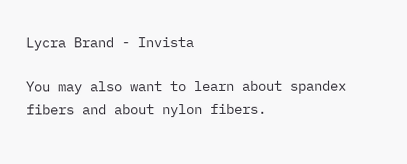Lycra Brand - Invista

You may also want to learn about spandex fibers and about nylon fibers.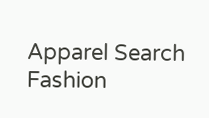Apparel Search Fashion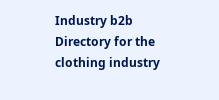Industry b2b Directory for the clothing industry